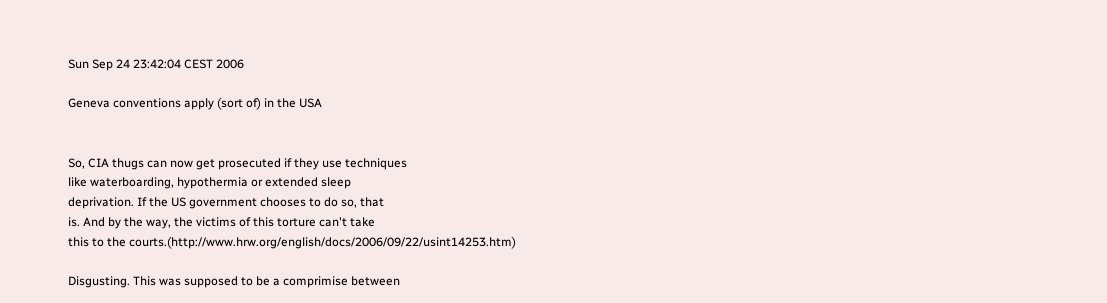Sun Sep 24 23:42:04 CEST 2006

Geneva conventions apply (sort of) in the USA


So, CIA thugs can now get prosecuted if they use techniques
like waterboarding, hypothermia or extended sleep
deprivation. If the US government chooses to do so, that
is. And by the way, the victims of this torture can't take
this to the courts.(http://www.hrw.org/english/docs/2006/09/22/usint14253.htm)

Disgusting. This was supposed to be a comprimise between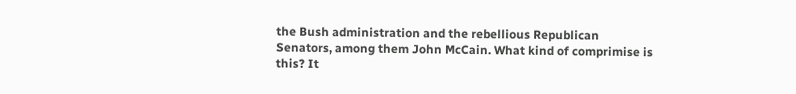the Bush administration and the rebellious Republican
Senators, among them John McCain. What kind of comprimise is
this? It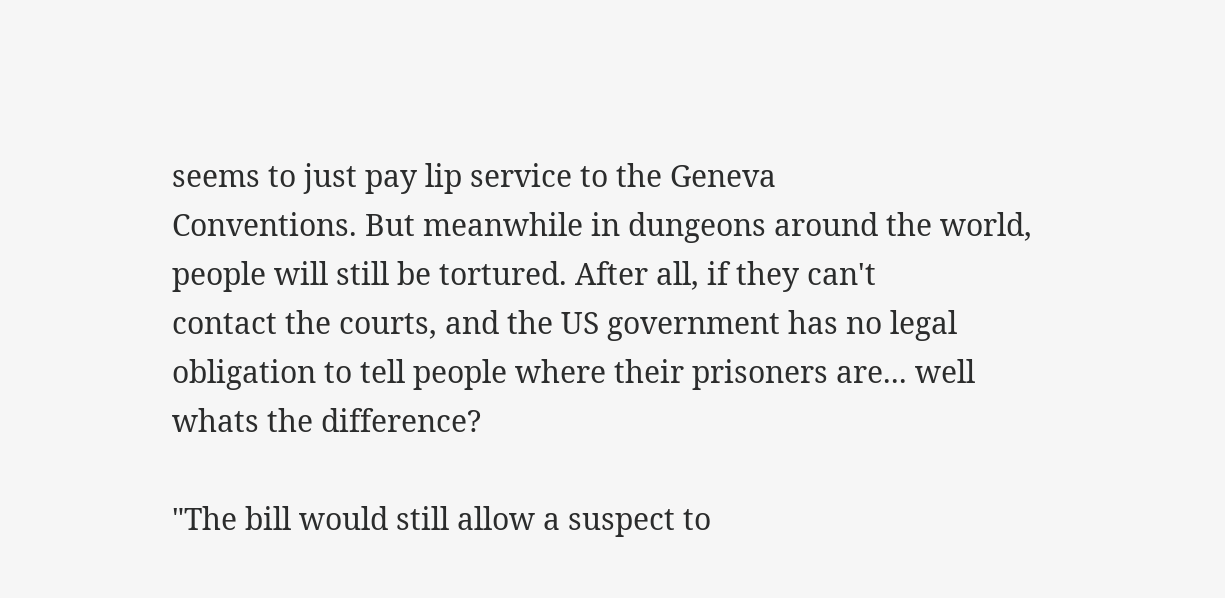seems to just pay lip service to the Geneva
Conventions. But meanwhile in dungeons around the world,
people will still be tortured. After all, if they can't
contact the courts, and the US government has no legal
obligation to tell people where their prisoners are... well
whats the difference?

"The bill would still allow a suspect to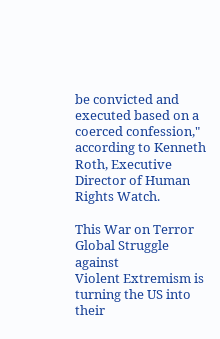be convicted and
executed based on a coerced confession," according to Kenneth
Roth, Executive Director of Human Rights Watch.

This War on Terror Global Struggle against
Violent Extremism is turning the US into their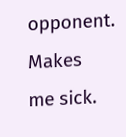opponent. Makes
me sick.